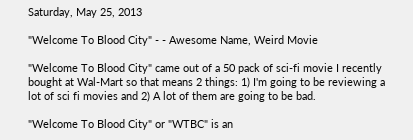Saturday, May 25, 2013

"Welcome To Blood City" - - Awesome Name, Weird Movie

"Welcome To Blood City" came out of a 50 pack of sci-fi movie I recently bought at Wal-Mart so that means 2 things: 1) I'm going to be reviewing a lot of sci fi movies and 2) A lot of them are going to be bad.

"Welcome To Blood City" or "WTBC" is an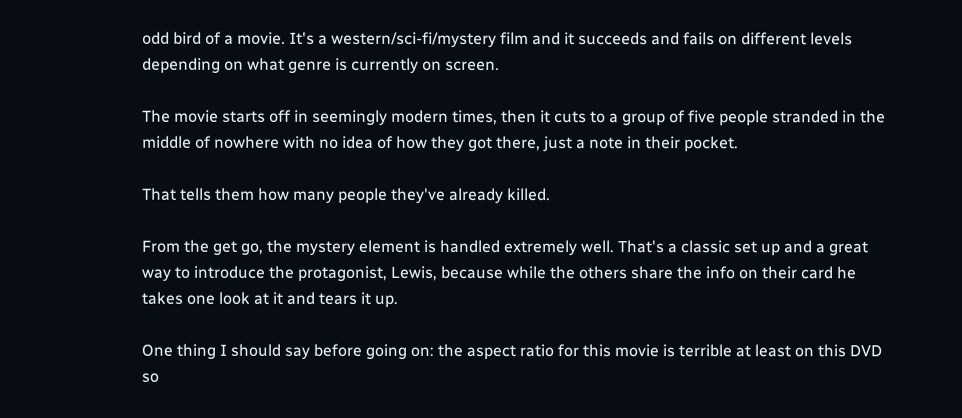odd bird of a movie. It's a western/sci-fi/mystery film and it succeeds and fails on different levels depending on what genre is currently on screen.

The movie starts off in seemingly modern times, then it cuts to a group of five people stranded in the middle of nowhere with no idea of how they got there, just a note in their pocket.

That tells them how many people they've already killed.

From the get go, the mystery element is handled extremely well. That's a classic set up and a great way to introduce the protagonist, Lewis, because while the others share the info on their card he takes one look at it and tears it up.

One thing I should say before going on: the aspect ratio for this movie is terrible at least on this DVD so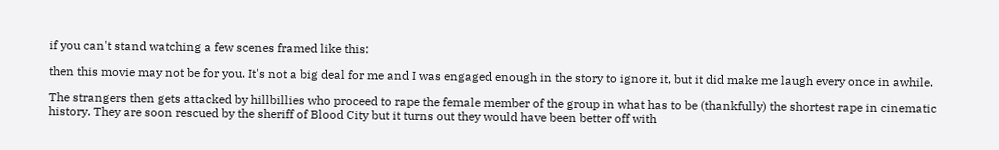if you can't stand watching a few scenes framed like this:

then this movie may not be for you. It's not a big deal for me and I was engaged enough in the story to ignore it, but it did make me laugh every once in awhile.

The strangers then gets attacked by hillbillies who proceed to rape the female member of the group in what has to be (thankfully) the shortest rape in cinematic history. They are soon rescued by the sheriff of Blood City but it turns out they would have been better off with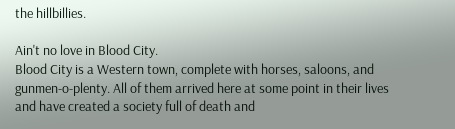the hillbillies.

Ain't no love in Blood City.
Blood City is a Western town, complete with horses, saloons, and gunmen-o-plenty. All of them arrived here at some point in their lives and have created a society full of death and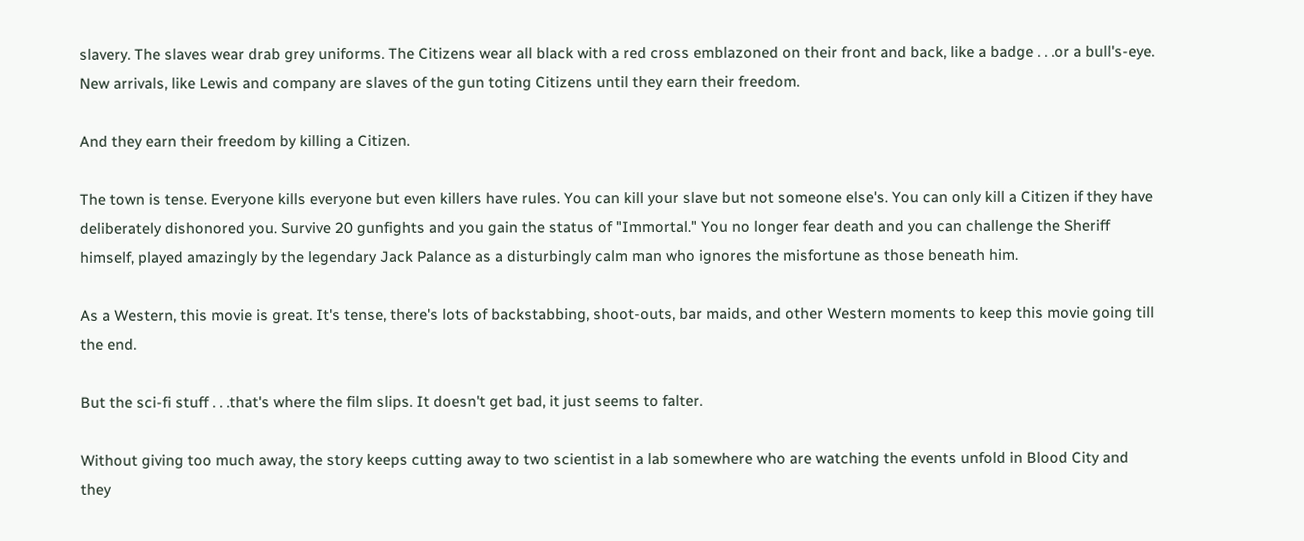slavery. The slaves wear drab grey uniforms. The Citizens wear all black with a red cross emblazoned on their front and back, like a badge . . .or a bull's-eye.  New arrivals, like Lewis and company are slaves of the gun toting Citizens until they earn their freedom.

And they earn their freedom by killing a Citizen.

The town is tense. Everyone kills everyone but even killers have rules. You can kill your slave but not someone else's. You can only kill a Citizen if they have deliberately dishonored you. Survive 20 gunfights and you gain the status of "Immortal." You no longer fear death and you can challenge the Sheriff himself, played amazingly by the legendary Jack Palance as a disturbingly calm man who ignores the misfortune as those beneath him.

As a Western, this movie is great. It's tense, there's lots of backstabbing, shoot-outs, bar maids, and other Western moments to keep this movie going till the end.

But the sci-fi stuff . . .that's where the film slips. It doesn't get bad, it just seems to falter.

Without giving too much away, the story keeps cutting away to two scientist in a lab somewhere who are watching the events unfold in Blood City and they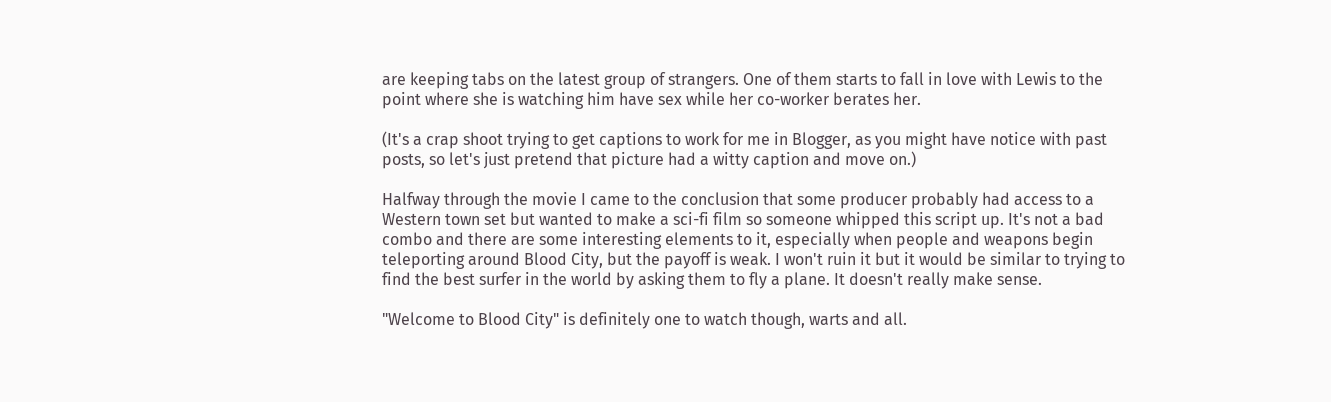are keeping tabs on the latest group of strangers. One of them starts to fall in love with Lewis to the point where she is watching him have sex while her co-worker berates her.

(It's a crap shoot trying to get captions to work for me in Blogger, as you might have notice with past posts, so let's just pretend that picture had a witty caption and move on.)

Halfway through the movie I came to the conclusion that some producer probably had access to a Western town set but wanted to make a sci-fi film so someone whipped this script up. It's not a bad combo and there are some interesting elements to it, especially when people and weapons begin teleporting around Blood City, but the payoff is weak. I won't ruin it but it would be similar to trying to find the best surfer in the world by asking them to fly a plane. It doesn't really make sense.

"Welcome to Blood City" is definitely one to watch though, warts and all.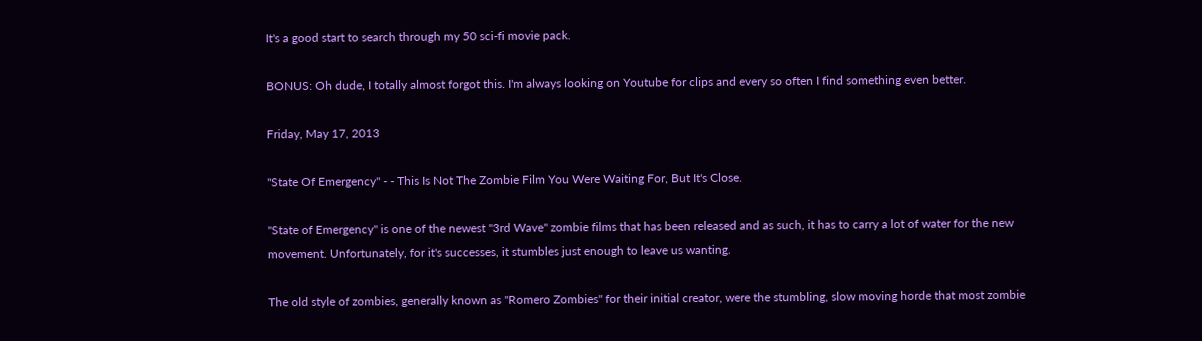It's a good start to search through my 50 sci-fi movie pack.

BONUS: Oh dude, I totally almost forgot this. I'm always looking on Youtube for clips and every so often I find something even better.

Friday, May 17, 2013

"State Of Emergency" - - This Is Not The Zombie Film You Were Waiting For, But It's Close.

"State of Emergency" is one of the newest "3rd Wave" zombie films that has been released and as such, it has to carry a lot of water for the new movement. Unfortunately, for it's successes, it stumbles just enough to leave us wanting.

The old style of zombies, generally known as "Romero Zombies" for their initial creator, were the stumbling, slow moving horde that most zombie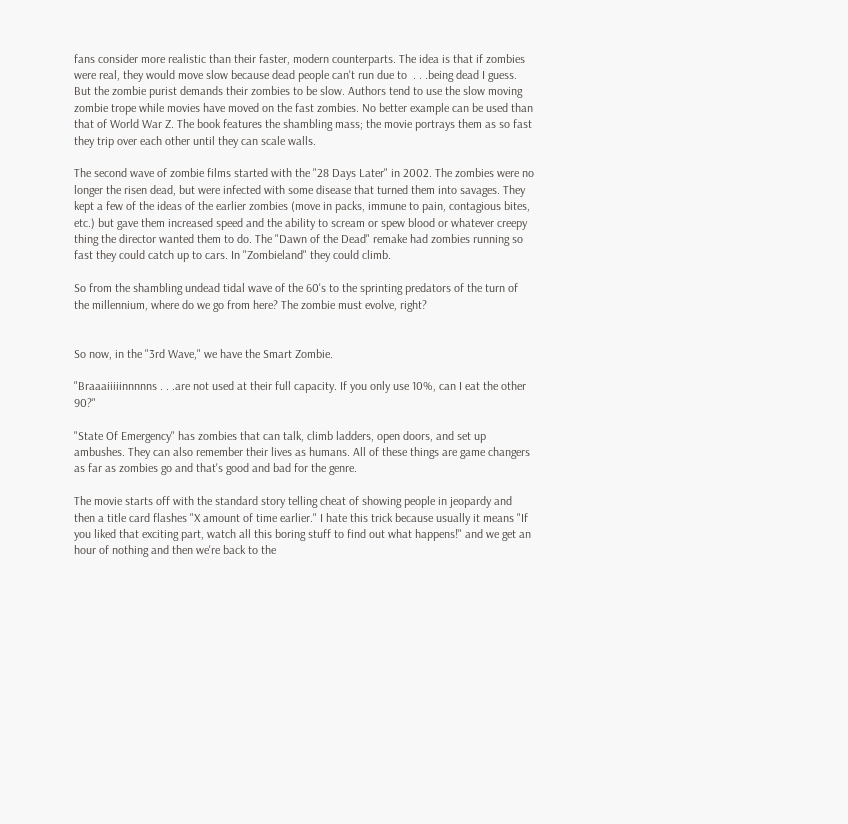fans consider more realistic than their faster, modern counterparts. The idea is that if zombies were real, they would move slow because dead people can't run due to  . . .being dead I guess. But the zombie purist demands their zombies to be slow. Authors tend to use the slow moving zombie trope while movies have moved on the fast zombies. No better example can be used than that of World War Z. The book features the shambling mass; the movie portrays them as so fast they trip over each other until they can scale walls.

The second wave of zombie films started with the "28 Days Later" in 2002. The zombies were no longer the risen dead, but were infected with some disease that turned them into savages. They kept a few of the ideas of the earlier zombies (move in packs, immune to pain, contagious bites, etc.) but gave them increased speed and the ability to scream or spew blood or whatever creepy thing the director wanted them to do. The "Dawn of the Dead" remake had zombies running so fast they could catch up to cars. In "Zombieland" they could climb.

So from the shambling undead tidal wave of the 60's to the sprinting predators of the turn of the millennium, where do we go from here? The zombie must evolve, right?


So now, in the "3rd Wave," we have the Smart Zombie.

"Braaaiiiiinnnnns . . .are not used at their full capacity. If you only use 10%, can I eat the other 90?"

"State Of Emergency" has zombies that can talk, climb ladders, open doors, and set up ambushes. They can also remember their lives as humans. All of these things are game changers as far as zombies go and that's good and bad for the genre.

The movie starts off with the standard story telling cheat of showing people in jeopardy and then a title card flashes "X amount of time earlier." I hate this trick because usually it means "If you liked that exciting part, watch all this boring stuff to find out what happens!" and we get an hour of nothing and then we're back to the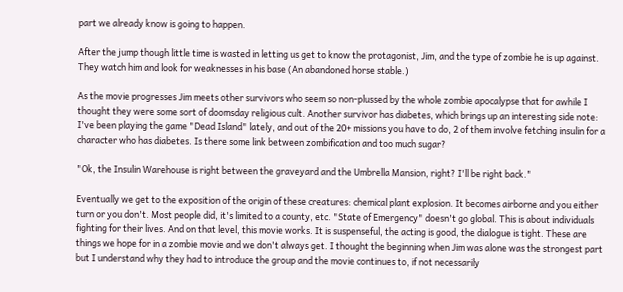part we already know is going to happen.

After the jump though little time is wasted in letting us get to know the protagonist, Jim, and the type of zombie he is up against. They watch him and look for weaknesses in his base (An abandoned horse stable.)

As the movie progresses Jim meets other survivors who seem so non-plussed by the whole zombie apocalypse that for awhile I thought they were some sort of doomsday religious cult. Another survivor has diabetes, which brings up an interesting side note: I've been playing the game "Dead Island" lately, and out of the 20+ missions you have to do, 2 of them involve fetching insulin for a character who has diabetes. Is there some link between zombification and too much sugar?

"Ok, the Insulin Warehouse is right between the graveyard and the Umbrella Mansion, right? I'll be right back."

Eventually we get to the exposition of the origin of these creatures: chemical plant explosion. It becomes airborne and you either turn or you don't. Most people did, it's limited to a county, etc. "State of Emergency" doesn't go global. This is about individuals fighting for their lives. And on that level, this movie works. It is suspenseful, the acting is good, the dialogue is tight. These are things we hope for in a zombie movie and we don't always get. I thought the beginning when Jim was alone was the strongest part but I understand why they had to introduce the group and the movie continues to, if not necessarily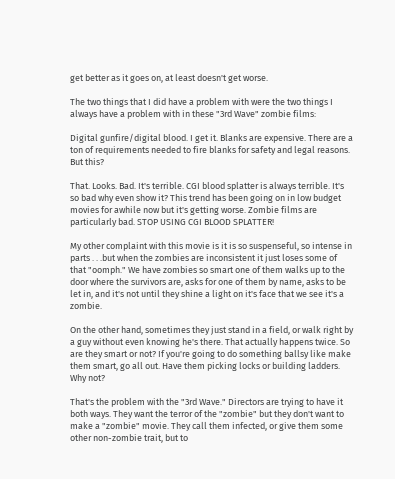get better as it goes on, at least doesn't get worse.

The two things that I did have a problem with were the two things I always have a problem with in these "3rd Wave" zombie films:

Digital gunfire/digital blood. I get it. Blanks are expensive. There are a ton of requirements needed to fire blanks for safety and legal reasons. But this?

That. Looks. Bad. It's terrible. CGI blood splatter is always terrible. It's so bad why even show it? This trend has been going on in low budget movies for awhile now but it's getting worse. Zombie films are particularly bad. STOP USING CGI BLOOD SPLATTER!

My other complaint with this movie is it is so suspenseful, so intense in parts . . .but when the zombies are inconsistent it just loses some of that "oomph." We have zombies so smart one of them walks up to the door where the survivors are, asks for one of them by name, asks to be let in, and it's not until they shine a light on it's face that we see it's a zombie.

On the other hand, sometimes they just stand in a field, or walk right by a guy without even knowing he's there. That actually happens twice. So are they smart or not? If you're going to do something ballsy like make them smart, go all out. Have them picking locks or building ladders. Why not?

That's the problem with the "3rd Wave." Directors are trying to have it both ways. They want the terror of the "zombie" but they don't want to make a "zombie" movie. They call them infected, or give them some other non-zombie trait, but to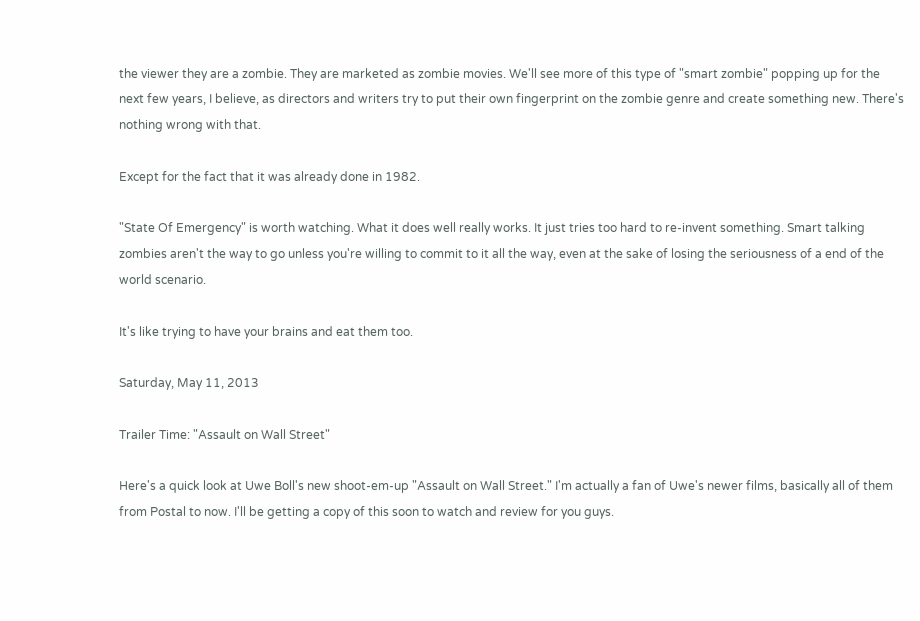the viewer they are a zombie. They are marketed as zombie movies. We'll see more of this type of "smart zombie" popping up for the next few years, I believe, as directors and writers try to put their own fingerprint on the zombie genre and create something new. There's nothing wrong with that.

Except for the fact that it was already done in 1982.

"State Of Emergency" is worth watching. What it does well really works. It just tries too hard to re-invent something. Smart talking zombies aren't the way to go unless you're willing to commit to it all the way, even at the sake of losing the seriousness of a end of the world scenario.

It's like trying to have your brains and eat them too.

Saturday, May 11, 2013

Trailer Time: "Assault on Wall Street"

Here's a quick look at Uwe Boll's new shoot-em-up "Assault on Wall Street." I'm actually a fan of Uwe's newer films, basically all of them from Postal to now. I'll be getting a copy of this soon to watch and review for you guys.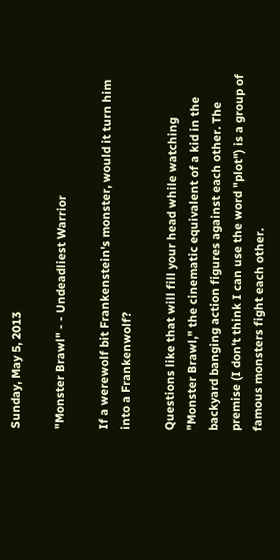Sunday, May 5, 2013

"Monster Brawl" - - Undeadliest Warrior

If a werewolf bit Frankenstein's monster, would it turn him into a Frankenwolf?

Questions like that will fill your head while watching "Monster Brawl," the cinematic equivalent of a kid in the backyard banging action figures against each other. The premise (I don't think I can use the word "plot") is a group of famous monsters fight each other.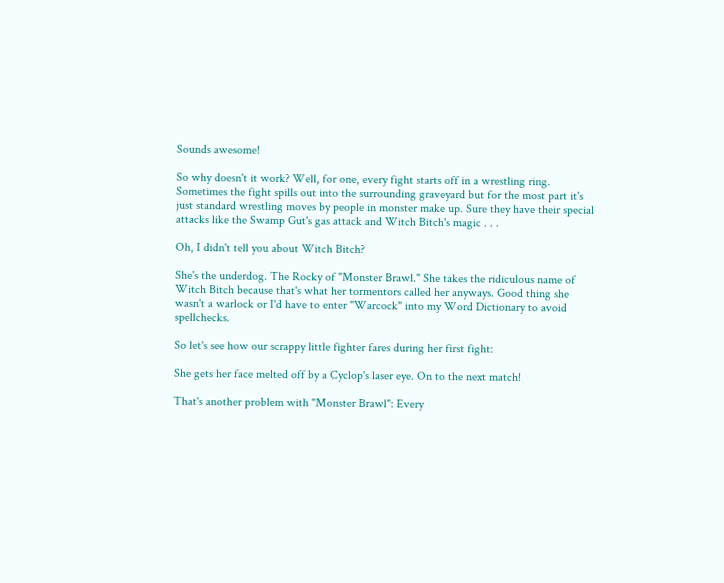Sounds awesome!

So why doesn't it work? Well, for one, every fight starts off in a wrestling ring. Sometimes the fight spills out into the surrounding graveyard but for the most part it's just standard wrestling moves by people in monster make up. Sure they have their special attacks like the Swamp Gut's gas attack and Witch Bitch's magic . . .

Oh, I didn't tell you about Witch Bitch?

She's the underdog. The Rocky of "Monster Brawl." She takes the ridiculous name of Witch Bitch because that's what her tormentors called her anyways. Good thing she wasn't a warlock or I'd have to enter "Warcock" into my Word Dictionary to avoid spellchecks.

So let's see how our scrappy little fighter fares during her first fight:

She gets her face melted off by a Cyclop's laser eye. On to the next match!

That's another problem with "Monster Brawl": Every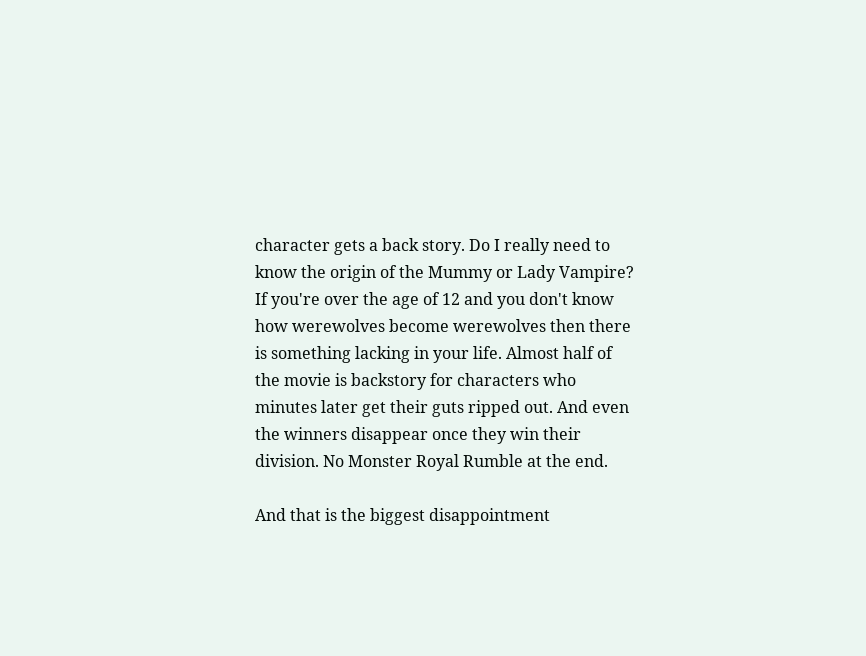character gets a back story. Do I really need to know the origin of the Mummy or Lady Vampire? If you're over the age of 12 and you don't know how werewolves become werewolves then there is something lacking in your life. Almost half of the movie is backstory for characters who minutes later get their guts ripped out. And even the winners disappear once they win their division. No Monster Royal Rumble at the end.

And that is the biggest disappointment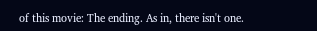of this movie: The ending. As in, there isn't one.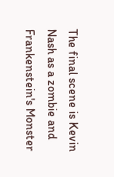The final scene is Kevin Nash as a zombie and Frankenstein's Monster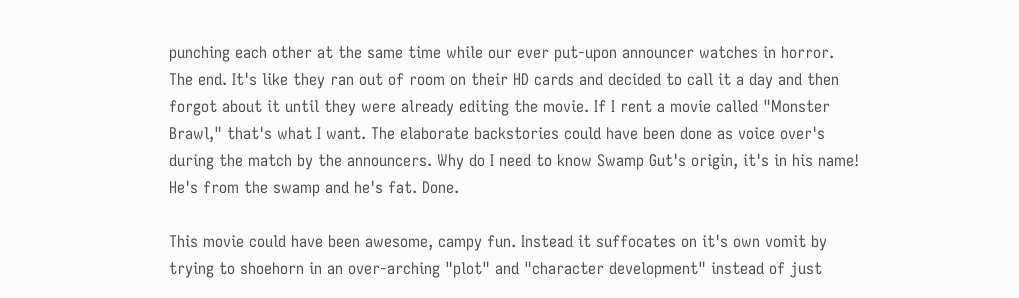punching each other at the same time while our ever put-upon announcer watches in horror. The end. It's like they ran out of room on their HD cards and decided to call it a day and then forgot about it until they were already editing the movie. If I rent a movie called "Monster Brawl," that's what I want. The elaborate backstories could have been done as voice over's during the match by the announcers. Why do I need to know Swamp Gut's origin, it's in his name! He's from the swamp and he's fat. Done.

This movie could have been awesome, campy fun. Instead it suffocates on it's own vomit by trying to shoehorn in an over-arching "plot" and "character development" instead of just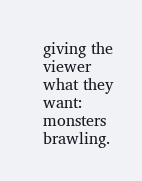giving the viewer what they want: monsters brawling.